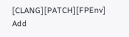[CLANG][PATCH][FPEnv] Add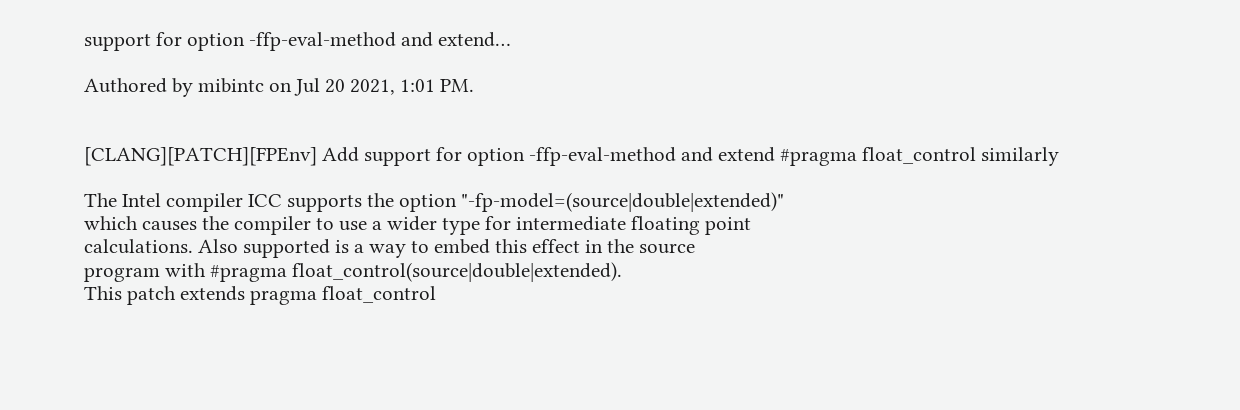support for option -ffp-eval-method and extend…

Authored by mibintc on Jul 20 2021, 1:01 PM.


[CLANG][PATCH][FPEnv] Add support for option -ffp-eval-method and extend #pragma float_control similarly

The Intel compiler ICC supports the option "-fp-model=(source|double|extended)"
which causes the compiler to use a wider type for intermediate floating point
calculations. Also supported is a way to embed this effect in the source
program with #pragma float_control(source|double|extended).
This patch extends pragma float_control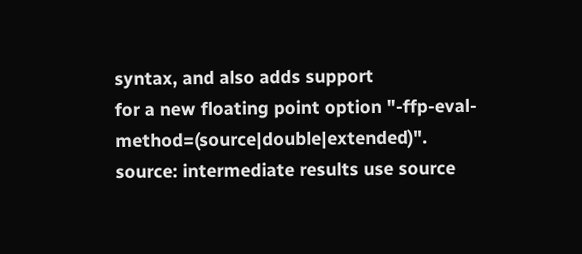syntax, and also adds support
for a new floating point option "-ffp-eval-method=(source|double|extended)".
source: intermediate results use source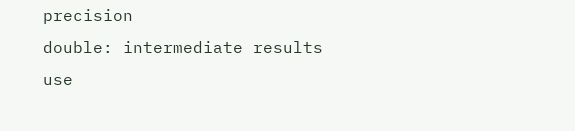precision
double: intermediate results use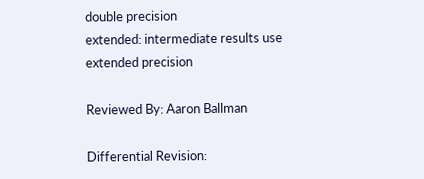double precision
extended: intermediate results use extended precision

Reviewed By: Aaron Ballman

Differential Revision: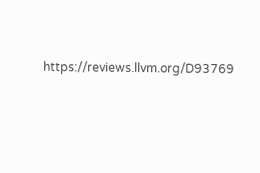https://reviews.llvm.org/D93769